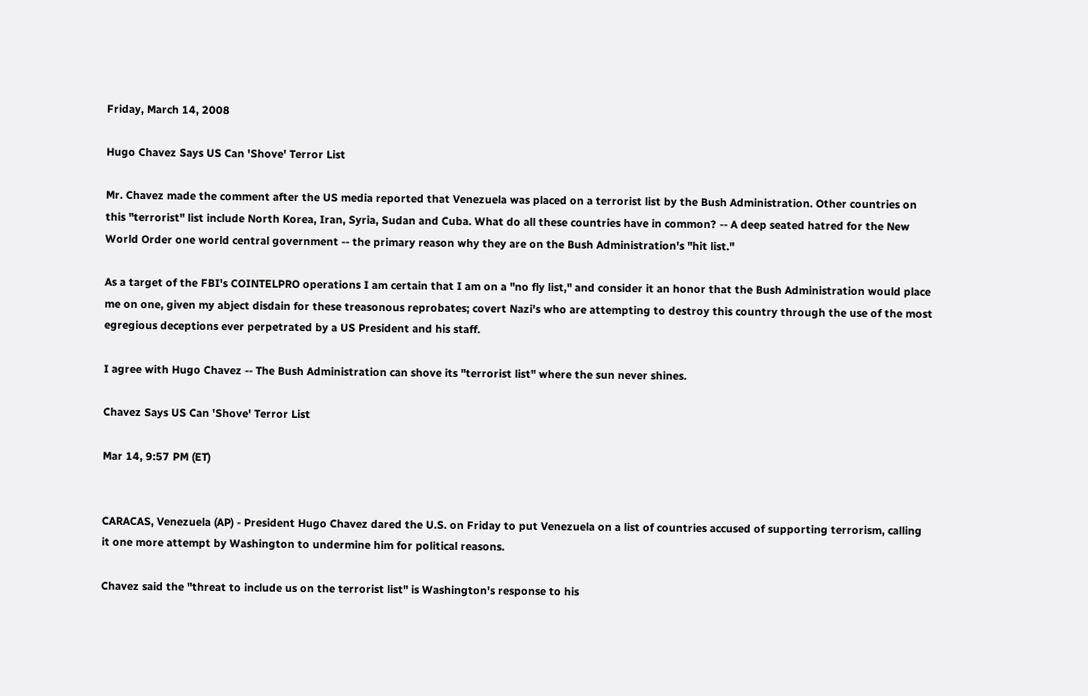Friday, March 14, 2008

Hugo Chavez Says US Can 'Shove' Terror List

Mr. Chavez made the comment after the US media reported that Venezuela was placed on a terrorist list by the Bush Administration. Other countries on this "terrorist" list include North Korea, Iran, Syria, Sudan and Cuba. What do all these countries have in common? -- A deep seated hatred for the New World Order one world central government -- the primary reason why they are on the Bush Administration's "hit list."

As a target of the FBI's COINTELPRO operations I am certain that I am on a "no fly list," and consider it an honor that the Bush Administration would place me on one, given my abject disdain for these treasonous reprobates; covert Nazi's who are attempting to destroy this country through the use of the most egregious deceptions ever perpetrated by a US President and his staff.

I agree with Hugo Chavez -- The Bush Administration can shove its "terrorist list" where the sun never shines.

Chavez Says US Can 'Shove' Terror List

Mar 14, 9:57 PM (ET)


CARACAS, Venezuela (AP) - President Hugo Chavez dared the U.S. on Friday to put Venezuela on a list of countries accused of supporting terrorism, calling it one more attempt by Washington to undermine him for political reasons.

Chavez said the "threat to include us on the terrorist list" is Washington's response to his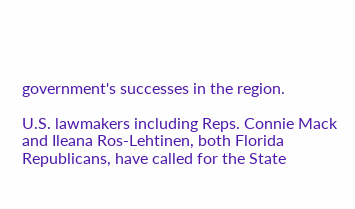government's successes in the region.

U.S. lawmakers including Reps. Connie Mack and Ileana Ros-Lehtinen, both Florida Republicans, have called for the State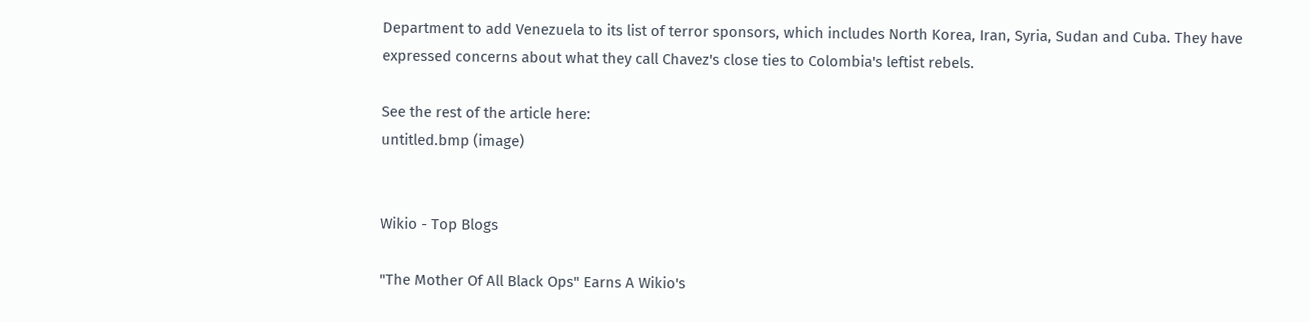Department to add Venezuela to its list of terror sponsors, which includes North Korea, Iran, Syria, Sudan and Cuba. They have expressed concerns about what they call Chavez's close ties to Colombia's leftist rebels.

See the rest of the article here:
untitled.bmp (image)


Wikio - Top Blogs

"The Mother Of All Black Ops" Earns A Wikio's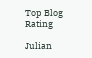Top Blog Rating

Julian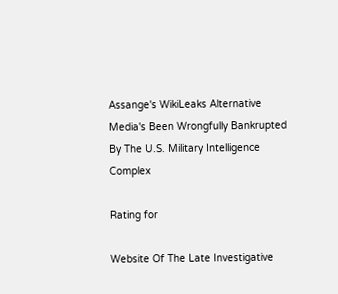Assange's WikiLeaks Alternative Media's Been Wrongfully Bankrupted By The U.S. Military Intelligence Complex

Rating for

Website Of The Late Investigative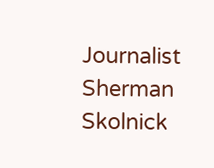Journalist Sherman Skolnick